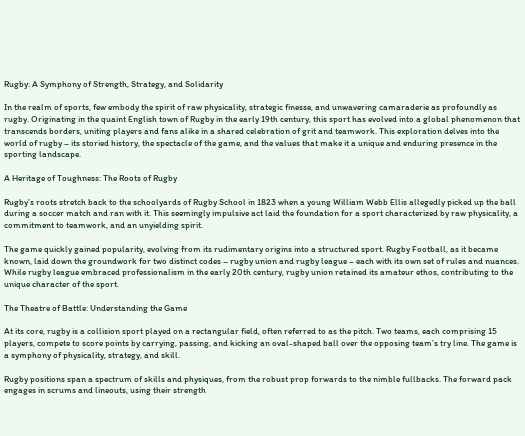Rugby: A Symphony of Strength, Strategy, and Solidarity

In the realm of sports, few embody the spirit of raw physicality, strategic finesse, and unwavering camaraderie as profoundly as rugby. Originating in the quaint English town of Rugby in the early 19th century, this sport has evolved into a global phenomenon that transcends borders, uniting players and fans alike in a shared celebration of grit and teamwork. This exploration delves into the world of rugby – its storied history, the spectacle of the game, and the values that make it a unique and enduring presence in the sporting landscape.

A Heritage of Toughness: The Roots of Rugby

Rugby’s roots stretch back to the schoolyards of Rugby School in 1823 when a young William Webb Ellis allegedly picked up the ball during a soccer match and ran with it. This seemingly impulsive act laid the foundation for a sport characterized by raw physicality, a commitment to teamwork, and an unyielding spirit.

The game quickly gained popularity, evolving from its rudimentary origins into a structured sport. Rugby Football, as it became known, laid down the groundwork for two distinct codes – rugby union and rugby league – each with its own set of rules and nuances. While rugby league embraced professionalism in the early 20th century, rugby union retained its amateur ethos, contributing to the unique character of the sport.

The Theatre of Battle: Understanding the Game

At its core, rugby is a collision sport played on a rectangular field, often referred to as the pitch. Two teams, each comprising 15 players, compete to score points by carrying, passing, and kicking an oval-shaped ball over the opposing team’s try line. The game is a symphony of physicality, strategy, and skill.

Rugby positions span a spectrum of skills and physiques, from the robust prop forwards to the nimble fullbacks. The forward pack engages in scrums and lineouts, using their strength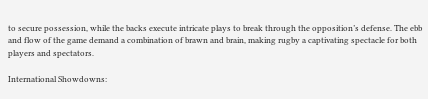to secure possession, while the backs execute intricate plays to break through the opposition’s defense. The ebb and flow of the game demand a combination of brawn and brain, making rugby a captivating spectacle for both players and spectators.

International Showdowns: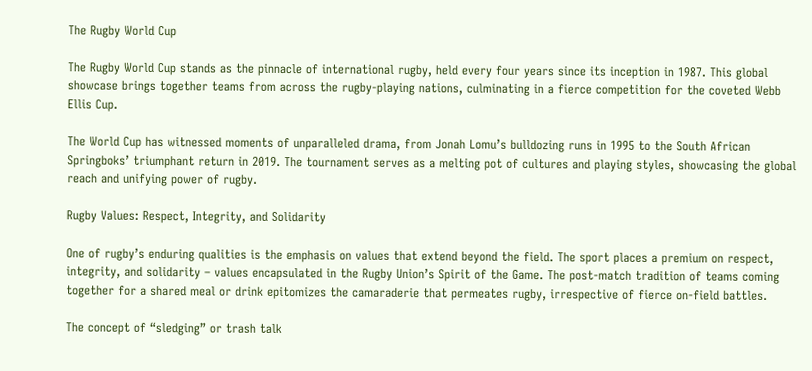The Rugby World Cup

The Rugby World Cup stands as the pinnacle of international rugby, held every four years since its inception in 1987. This global showcase brings together teams from across the rugby-playing nations, culminating in a fierce competition for the coveted Webb Ellis Cup.

The World Cup has witnessed moments of unparalleled drama, from Jonah Lomu’s bulldozing runs in 1995 to the South African Springboks’ triumphant return in 2019. The tournament serves as a melting pot of cultures and playing styles, showcasing the global reach and unifying power of rugby.

Rugby Values: Respect, Integrity, and Solidarity

One of rugby’s enduring qualities is the emphasis on values that extend beyond the field. The sport places a premium on respect, integrity, and solidarity – values encapsulated in the Rugby Union’s Spirit of the Game. The post-match tradition of teams coming together for a shared meal or drink epitomizes the camaraderie that permeates rugby, irrespective of fierce on-field battles.

The concept of “sledging” or trash talk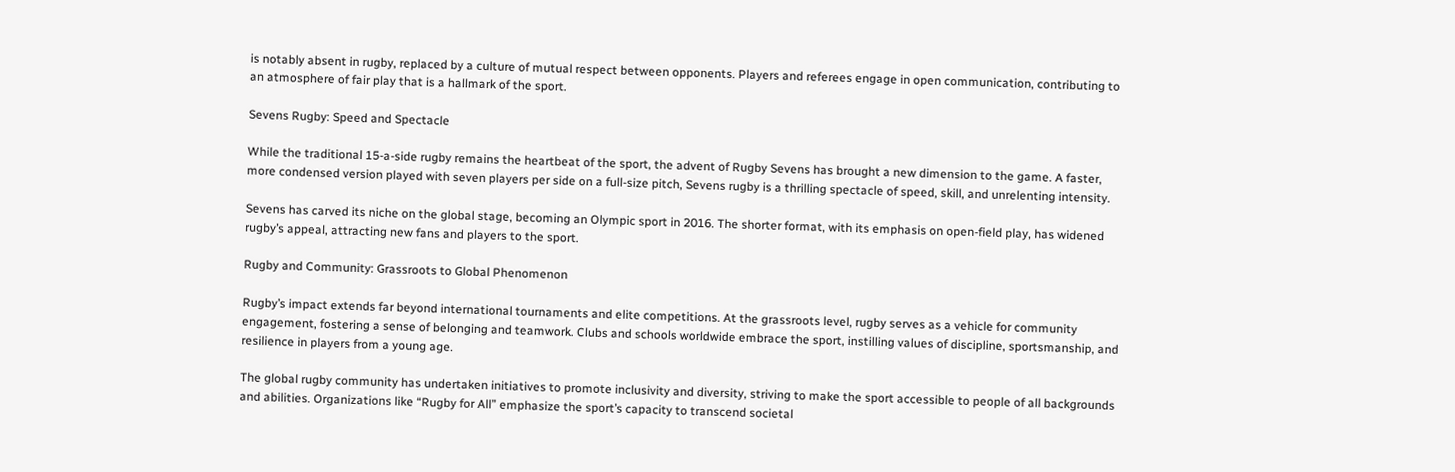is notably absent in rugby, replaced by a culture of mutual respect between opponents. Players and referees engage in open communication, contributing to an atmosphere of fair play that is a hallmark of the sport.

Sevens Rugby: Speed and Spectacle

While the traditional 15-a-side rugby remains the heartbeat of the sport, the advent of Rugby Sevens has brought a new dimension to the game. A faster, more condensed version played with seven players per side on a full-size pitch, Sevens rugby is a thrilling spectacle of speed, skill, and unrelenting intensity.

Sevens has carved its niche on the global stage, becoming an Olympic sport in 2016. The shorter format, with its emphasis on open-field play, has widened rugby’s appeal, attracting new fans and players to the sport.

Rugby and Community: Grassroots to Global Phenomenon

Rugby’s impact extends far beyond international tournaments and elite competitions. At the grassroots level, rugby serves as a vehicle for community engagement, fostering a sense of belonging and teamwork. Clubs and schools worldwide embrace the sport, instilling values of discipline, sportsmanship, and resilience in players from a young age.

The global rugby community has undertaken initiatives to promote inclusivity and diversity, striving to make the sport accessible to people of all backgrounds and abilities. Organizations like “Rugby for All” emphasize the sport’s capacity to transcend societal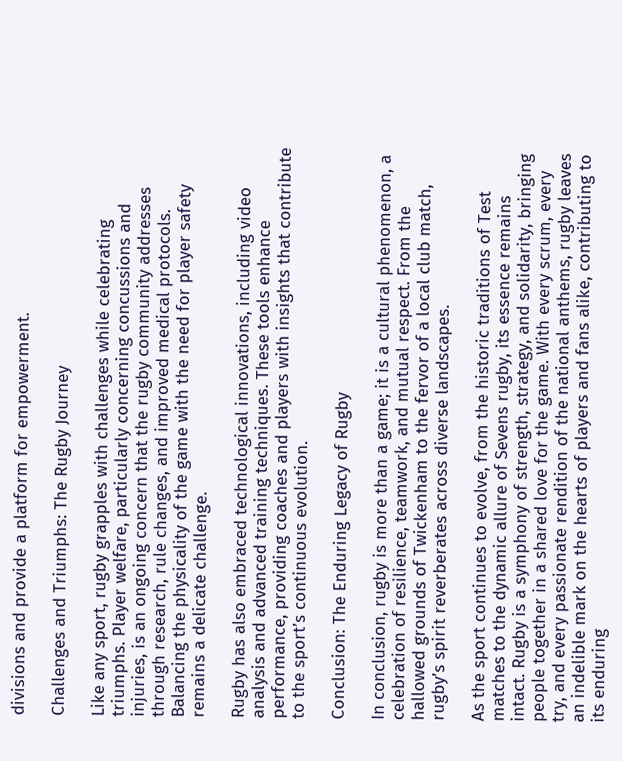divisions and provide a platform for empowerment.

Challenges and Triumphs: The Rugby Journey

Like any sport, rugby grapples with challenges while celebrating triumphs. Player welfare, particularly concerning concussions and injuries, is an ongoing concern that the rugby community addresses through research, rule changes, and improved medical protocols. Balancing the physicality of the game with the need for player safety remains a delicate challenge.

Rugby has also embraced technological innovations, including video analysis and advanced training techniques. These tools enhance performance, providing coaches and players with insights that contribute to the sport’s continuous evolution.

Conclusion: The Enduring Legacy of Rugby

In conclusion, rugby is more than a game; it is a cultural phenomenon, a celebration of resilience, teamwork, and mutual respect. From the hallowed grounds of Twickenham to the fervor of a local club match, rugby’s spirit reverberates across diverse landscapes.

As the sport continues to evolve, from the historic traditions of Test matches to the dynamic allure of Sevens rugby, its essence remains intact. Rugby is a symphony of strength, strategy, and solidarity, bringing people together in a shared love for the game. With every scrum, every try, and every passionate rendition of the national anthems, rugby leaves an indelible mark on the hearts of players and fans alike, contributing to its enduring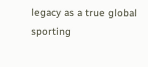legacy as a true global sporting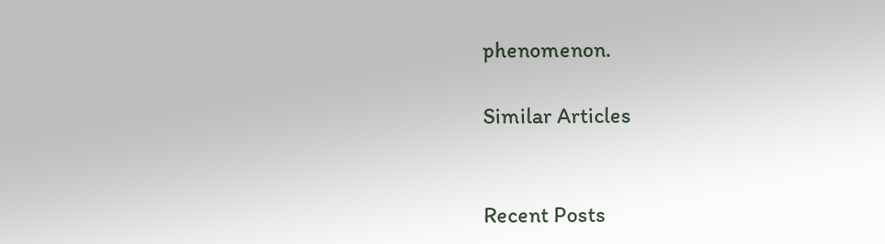phenomenon.

Similar Articles


Recent Posts